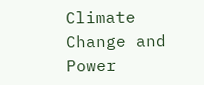Climate Change and Power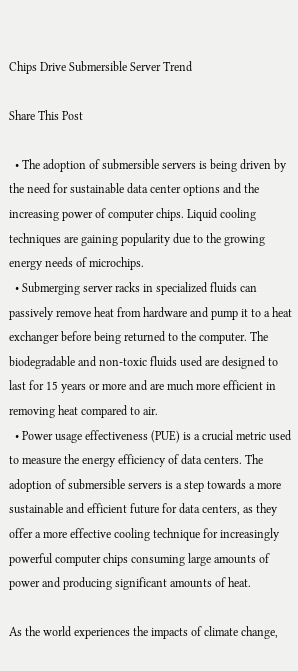Chips Drive Submersible Server Trend

Share This Post

  • The adoption of submersible servers is being driven by the need for sustainable data center options and the increasing power of computer chips. Liquid cooling techniques are gaining popularity due to the growing energy needs of microchips.
  • Submerging server racks in specialized fluids can passively remove heat from hardware and pump it to a heat exchanger before being returned to the computer. The biodegradable and non-toxic fluids used are designed to last for 15 years or more and are much more efficient in removing heat compared to air.
  • Power usage effectiveness (PUE) is a crucial metric used to measure the energy efficiency of data centers. The adoption of submersible servers is a step towards a more sustainable and efficient future for data centers, as they offer a more effective cooling technique for increasingly powerful computer chips consuming large amounts of power and producing significant amounts of heat.

As the world experiences the impacts of climate change,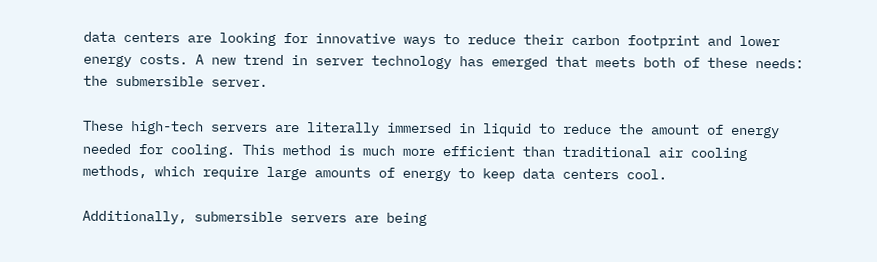data centers are looking for innovative ways to reduce their carbon footprint and lower energy costs. A new trend in server technology has emerged that meets both of these needs: the submersible server.

These high-tech servers are literally immersed in liquid to reduce the amount of energy needed for cooling. This method is much more efficient than traditional air cooling methods, which require large amounts of energy to keep data centers cool.

Additionally, submersible servers are being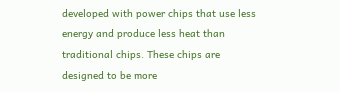developed with power chips that use less energy and produce less heat than traditional chips. These chips are designed to be more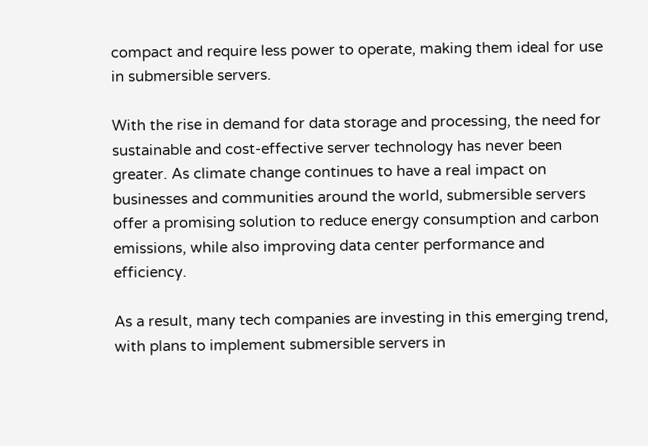compact and require less power to operate, making them ideal for use in submersible servers.

With the rise in demand for data storage and processing, the need for sustainable and cost-effective server technology has never been greater. As climate change continues to have a real impact on businesses and communities around the world, submersible servers offer a promising solution to reduce energy consumption and carbon emissions, while also improving data center performance and efficiency.

As a result, many tech companies are investing in this emerging trend, with plans to implement submersible servers in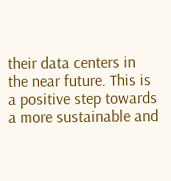their data centers in the near future. This is a positive step towards a more sustainable and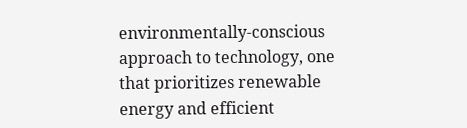environmentally-conscious approach to technology, one that prioritizes renewable energy and efficient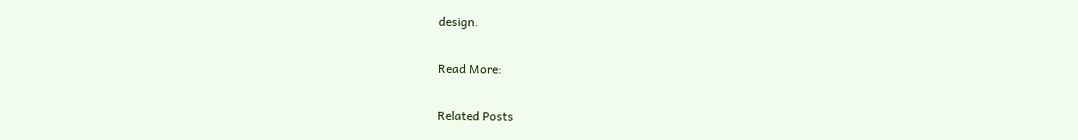design.

Read More:

Related Posts